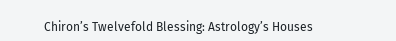Chiron’s Twelvefold Blessing: Astrology’s Houses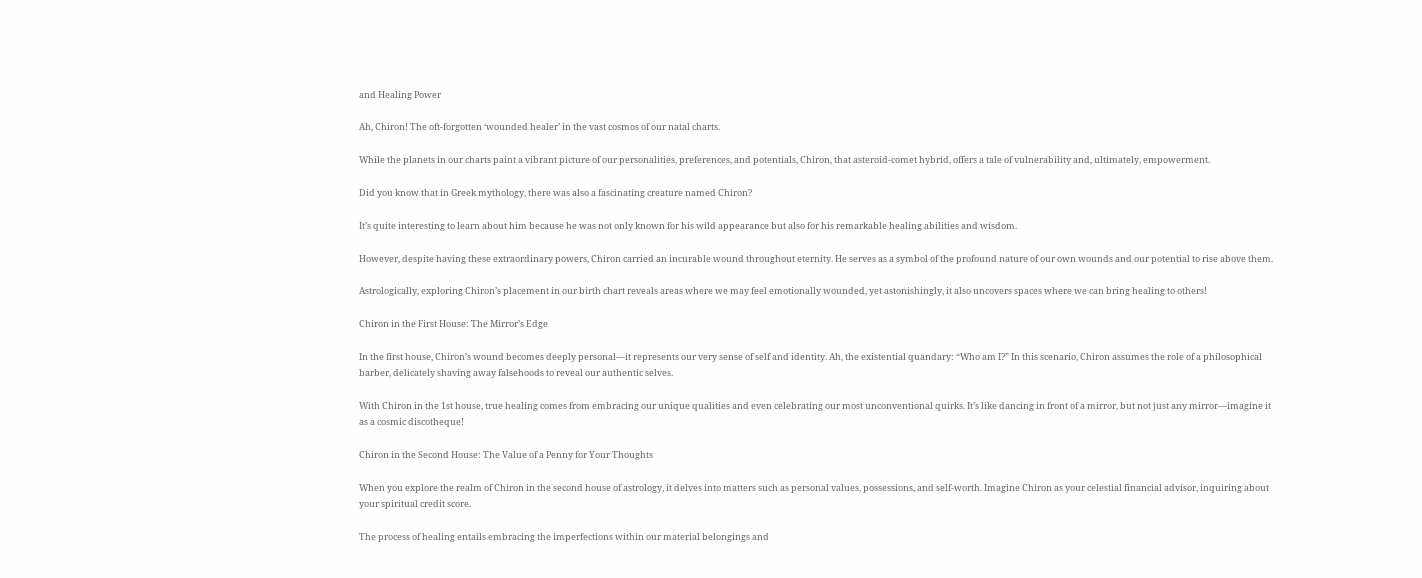and Healing Power

Ah, Chiron! The oft-forgotten ‘wounded healer’ in the vast cosmos of our natal charts.

While the planets in our charts paint a vibrant picture of our personalities, preferences, and potentials, Chiron, that asteroid-comet hybrid, offers a tale of vulnerability and, ultimately, empowerment.

Did you know that in Greek mythology, there was also a fascinating creature named Chiron?

It’s quite interesting to learn about him because he was not only known for his wild appearance but also for his remarkable healing abilities and wisdom.

However, despite having these extraordinary powers, Chiron carried an incurable wound throughout eternity. He serves as a symbol of the profound nature of our own wounds and our potential to rise above them.

Astrologically, exploring Chiron’s placement in our birth chart reveals areas where we may feel emotionally wounded, yet astonishingly, it also uncovers spaces where we can bring healing to others!

Chiron in the First House: The Mirror’s Edge

In the first house, Chiron’s wound becomes deeply personal—it represents our very sense of self and identity. Ah, the existential quandary: “Who am I?” In this scenario, Chiron assumes the role of a philosophical barber, delicately shaving away falsehoods to reveal our authentic selves.

With Chiron in the 1st house, true healing comes from embracing our unique qualities and even celebrating our most unconventional quirks. It’s like dancing in front of a mirror, but not just any mirror—imagine it as a cosmic discotheque!

Chiron in the Second House: The Value of a Penny for Your Thoughts

When you explore the realm of Chiron in the second house of astrology, it delves into matters such as personal values, possessions, and self-worth. Imagine Chiron as your celestial financial advisor, inquiring about your spiritual credit score.

The process of healing entails embracing the imperfections within our material belongings and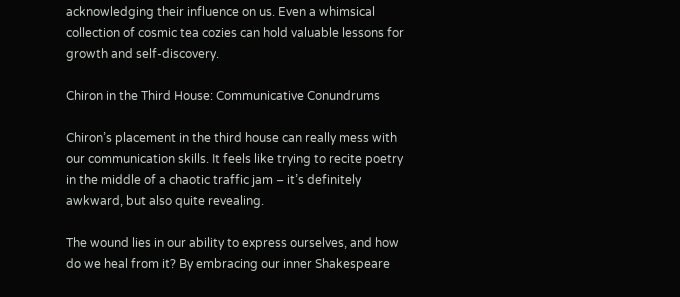acknowledging their influence on us. Even a whimsical collection of cosmic tea cozies can hold valuable lessons for growth and self-discovery.

Chiron in the Third House: Communicative Conundrums

Chiron’s placement in the third house can really mess with our communication skills. It feels like trying to recite poetry in the middle of a chaotic traffic jam – it’s definitely awkward, but also quite revealing.

The wound lies in our ability to express ourselves, and how do we heal from it? By embracing our inner Shakespeare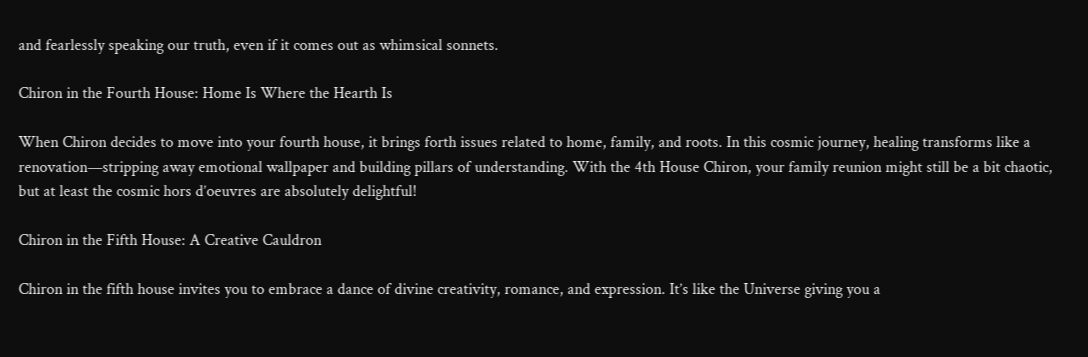and fearlessly speaking our truth, even if it comes out as whimsical sonnets.

Chiron in the Fourth House: Home Is Where the Hearth Is

When Chiron decides to move into your fourth house, it brings forth issues related to home, family, and roots. In this cosmic journey, healing transforms like a renovation—stripping away emotional wallpaper and building pillars of understanding. With the 4th House Chiron, your family reunion might still be a bit chaotic, but at least the cosmic hors d’oeuvres are absolutely delightful!

Chiron in the Fifth House: A Creative Cauldron

Chiron in the fifth house invites you to embrace a dance of divine creativity, romance, and expression. It’s like the Universe giving you a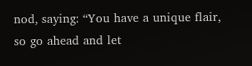nod, saying: “You have a unique flair, so go ahead and let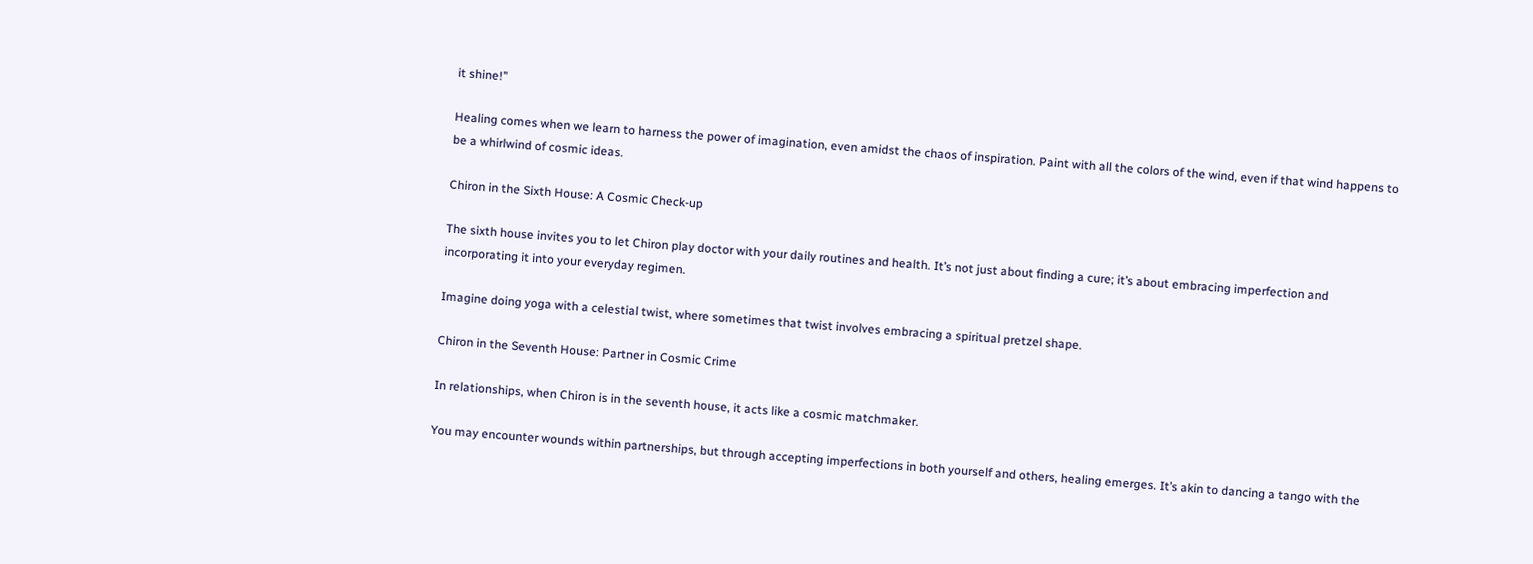it shine!”

Healing comes when we learn to harness the power of imagination, even amidst the chaos of inspiration. Paint with all the colors of the wind, even if that wind happens to be a whirlwind of cosmic ideas.

Chiron in the Sixth House: A Cosmic Check-up

The sixth house invites you to let Chiron play doctor with your daily routines and health. It’s not just about finding a cure; it’s about embracing imperfection and incorporating it into your everyday regimen.

Imagine doing yoga with a celestial twist, where sometimes that twist involves embracing a spiritual pretzel shape.

Chiron in the Seventh House: Partner in Cosmic Crime

In relationships, when Chiron is in the seventh house, it acts like a cosmic matchmaker.

You may encounter wounds within partnerships, but through accepting imperfections in both yourself and others, healing emerges. It’s akin to dancing a tango with the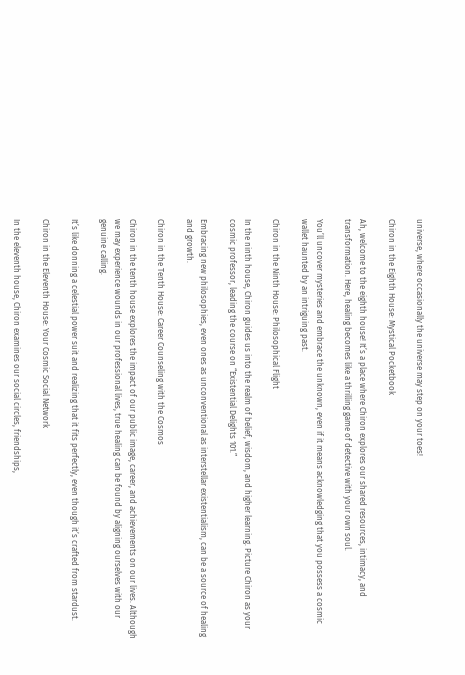universe, where occasionally the universe may step on your toes!

Chiron in the Eighth House: Mystical Pocketbook

Ah, welcome to the eighth house! It’s a place where Chiron explores our shared resources, intimacy, and transformation. Here, healing becomes like a thrilling game of detective with your own soul.

You’ll uncover mysteries and embrace the unknown, even if it means acknowledging that you possess a cosmic wallet haunted by an intriguing past.

Chiron in the Ninth House: Philosophical Flight

In the ninth house, Chiron guides us into the realm of belief, wisdom, and higher learning. Picture Chiron as your cosmic professor, leading the course on “Existential Delights 101.”

Embracing new philosophies, even ones as unconventional as interstellar existentialism, can be a source of healing and growth.

Chiron in the Tenth House: Career Counseling with the Cosmos

Chiron in the tenth house explores the impact of our public image, career, and achievements on our lives. Although we may experience wounds in our professional lives, true healing can be found by aligning ourselves with our genuine calling.

It’s like donning a celestial power suit and realizing that it fits perfectly, even though it’s crafted from stardust.

Chiron in the Eleventh House: Your Cosmic Social Network

In the eleventh house, Chiron examines our social circles, friendships,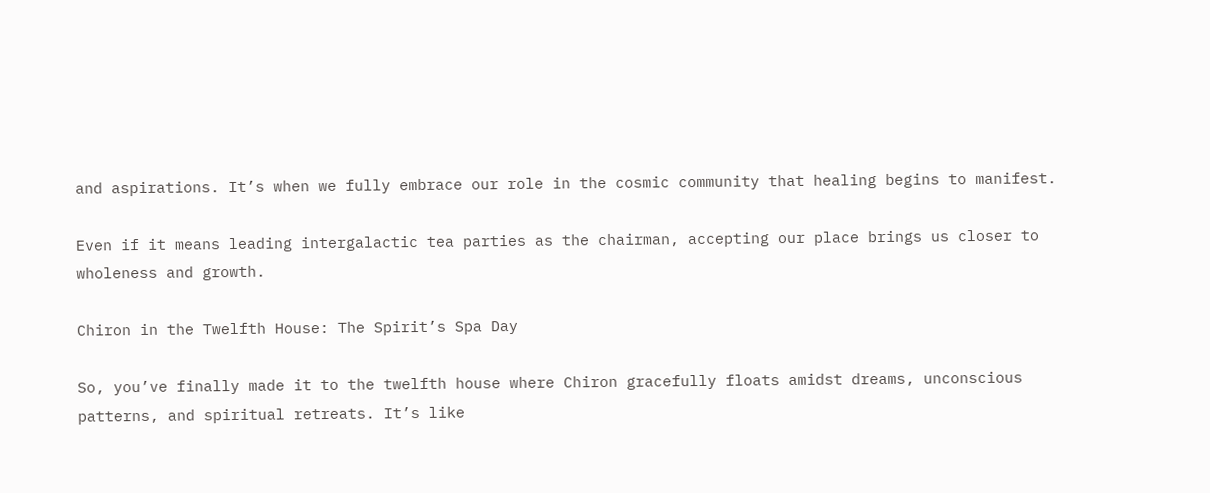and aspirations. It’s when we fully embrace our role in the cosmic community that healing begins to manifest.

Even if it means leading intergalactic tea parties as the chairman, accepting our place brings us closer to wholeness and growth.

Chiron in the Twelfth House: The Spirit’s Spa Day

So, you’ve finally made it to the twelfth house where Chiron gracefully floats amidst dreams, unconscious patterns, and spiritual retreats. It’s like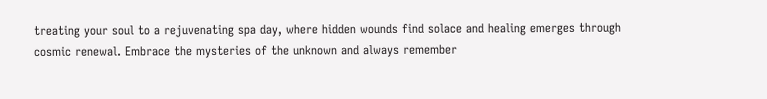treating your soul to a rejuvenating spa day, where hidden wounds find solace and healing emerges through cosmic renewal. Embrace the mysteries of the unknown and always remember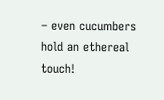– even cucumbers hold an ethereal touch!